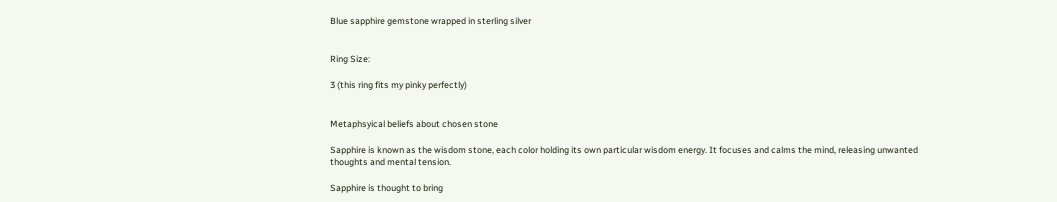Blue sapphire gemstone wrapped in sterling silver


Ring Size:

3 (this ring fits my pinky perfectly)


Metaphsyical beliefs about chosen stone

Sapphire is known as the wisdom stone, each color holding its own particular wisdom energy. It focuses and calms the mind, releasing unwanted thoughts and mental tension.

Sapphire is thought to bring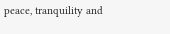peace, tranquility and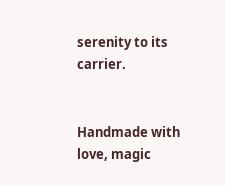serenity to its carrier.


Handmade with love, magic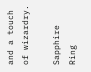and a touch of wizardry.

Sapphire Ring